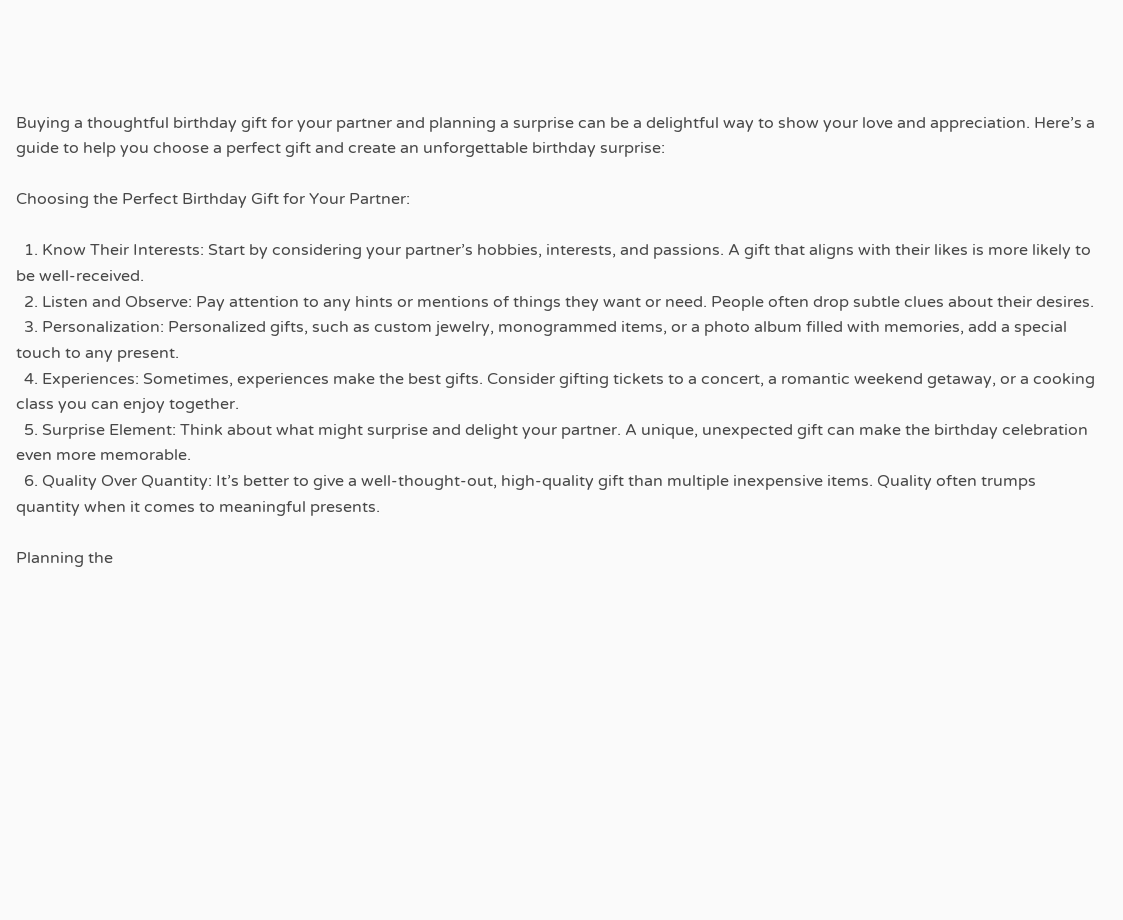Buying a thoughtful birthday gift for your partner and planning a surprise can be a delightful way to show your love and appreciation. Here’s a guide to help you choose a perfect gift and create an unforgettable birthday surprise:

Choosing the Perfect Birthday Gift for Your Partner:

  1. Know Their Interests: Start by considering your partner’s hobbies, interests, and passions. A gift that aligns with their likes is more likely to be well-received.
  2. Listen and Observe: Pay attention to any hints or mentions of things they want or need. People often drop subtle clues about their desires.
  3. Personalization: Personalized gifts, such as custom jewelry, monogrammed items, or a photo album filled with memories, add a special touch to any present.
  4. Experiences: Sometimes, experiences make the best gifts. Consider gifting tickets to a concert, a romantic weekend getaway, or a cooking class you can enjoy together.
  5. Surprise Element: Think about what might surprise and delight your partner. A unique, unexpected gift can make the birthday celebration even more memorable.
  6. Quality Over Quantity: It’s better to give a well-thought-out, high-quality gift than multiple inexpensive items. Quality often trumps quantity when it comes to meaningful presents.

Planning the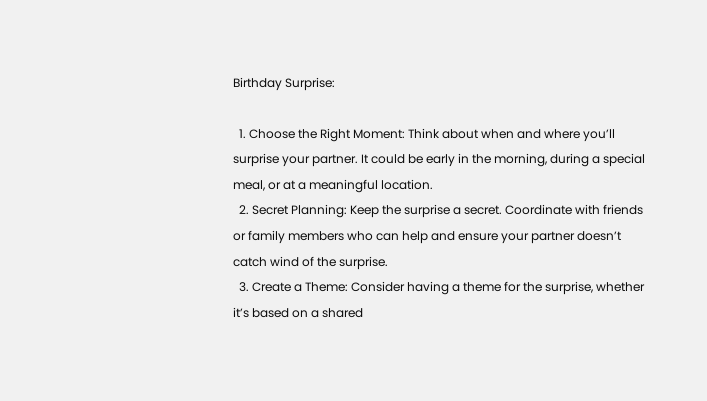Birthday Surprise:

  1. Choose the Right Moment: Think about when and where you’ll surprise your partner. It could be early in the morning, during a special meal, or at a meaningful location.
  2. Secret Planning: Keep the surprise a secret. Coordinate with friends or family members who can help and ensure your partner doesn’t catch wind of the surprise.
  3. Create a Theme: Consider having a theme for the surprise, whether it’s based on a shared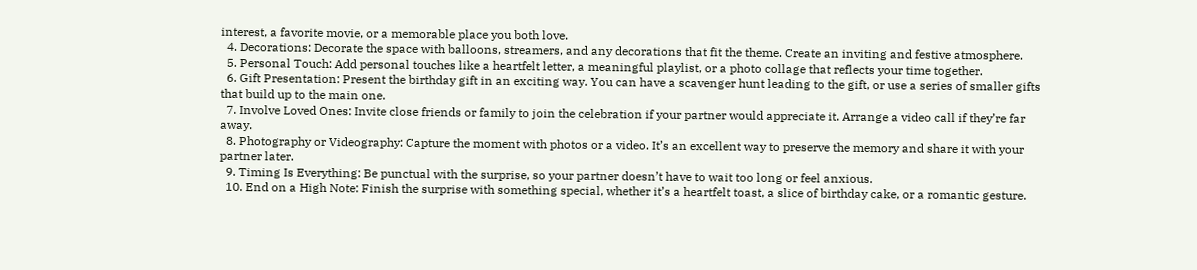interest, a favorite movie, or a memorable place you both love.
  4. Decorations: Decorate the space with balloons, streamers, and any decorations that fit the theme. Create an inviting and festive atmosphere.
  5. Personal Touch: Add personal touches like a heartfelt letter, a meaningful playlist, or a photo collage that reflects your time together.
  6. Gift Presentation: Present the birthday gift in an exciting way. You can have a scavenger hunt leading to the gift, or use a series of smaller gifts that build up to the main one.
  7. Involve Loved Ones: Invite close friends or family to join the celebration if your partner would appreciate it. Arrange a video call if they’re far away.
  8. Photography or Videography: Capture the moment with photos or a video. It’s an excellent way to preserve the memory and share it with your partner later.
  9. Timing Is Everything: Be punctual with the surprise, so your partner doesn’t have to wait too long or feel anxious.
  10. End on a High Note: Finish the surprise with something special, whether it’s a heartfelt toast, a slice of birthday cake, or a romantic gesture.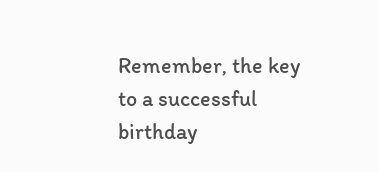Remember, the key to a successful birthday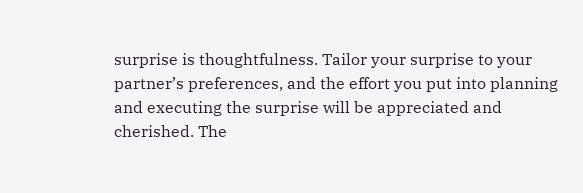surprise is thoughtfulness. Tailor your surprise to your partner’s preferences, and the effort you put into planning and executing the surprise will be appreciated and cherished. The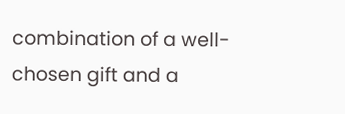combination of a well-chosen gift and a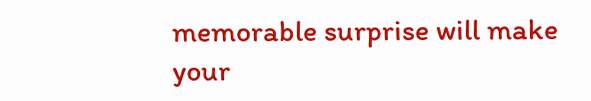memorable surprise will make your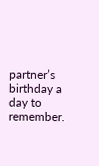partner’s birthday a day to remember.